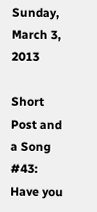Sunday, March 3, 2013

Short Post and a Song #43: Have you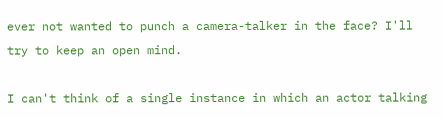ever not wanted to punch a camera-talker in the face? I'll try to keep an open mind.

I can't think of a single instance in which an actor talking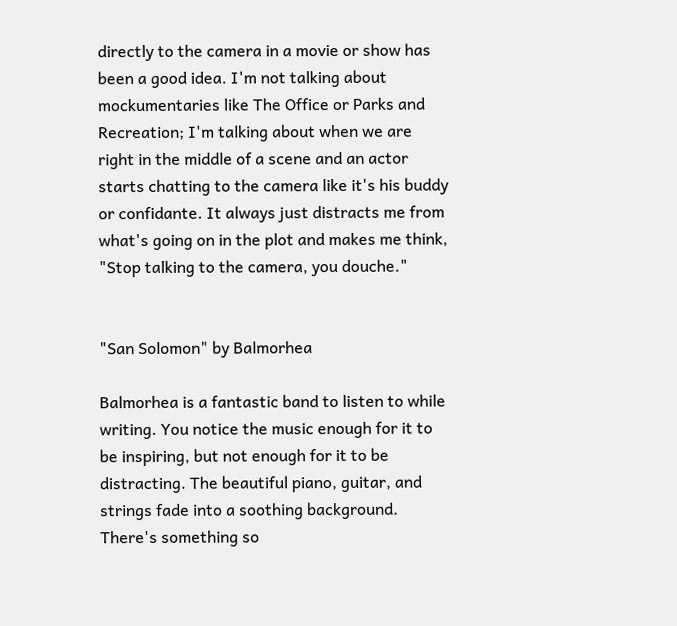directly to the camera in a movie or show has been a good idea. I'm not talking about mockumentaries like The Office or Parks and Recreation; I'm talking about when we are right in the middle of a scene and an actor starts chatting to the camera like it's his buddy or confidante. It always just distracts me from what's going on in the plot and makes me think, "Stop talking to the camera, you douche."


"San Solomon" by Balmorhea

Balmorhea is a fantastic band to listen to while writing. You notice the music enough for it to be inspiring, but not enough for it to be distracting. The beautiful piano, guitar, and strings fade into a soothing background. There's something so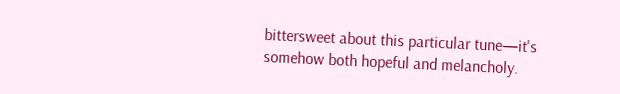bittersweet about this particular tune—it's somehow both hopeful and melancholy.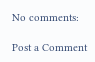No comments:

Post a Comment